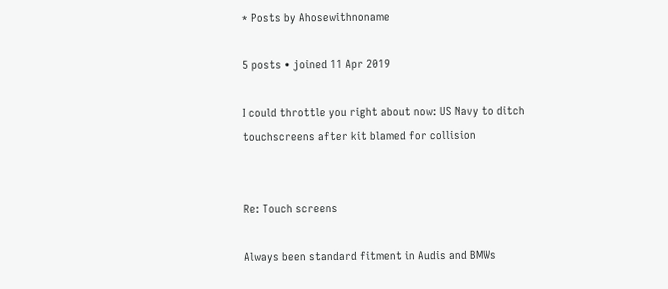* Posts by Ahosewithnoname

5 posts • joined 11 Apr 2019

I could throttle you right about now: US Navy to ditch touchscreens after kit blamed for collision


Re: Touch screens

Always been standard fitment in Audis and BMWs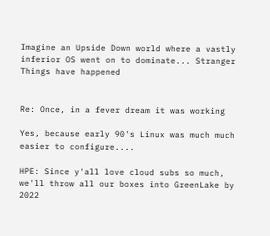Imagine an Upside Down world where a vastly inferior OS went on to dominate... Stranger Things have happened


Re: Once, in a fever dream it was working

Yes, because early 90's Linux was much much easier to configure....

HPE: Since y'all love cloud subs so much, we'll throw all our boxes into GreenLake by 2022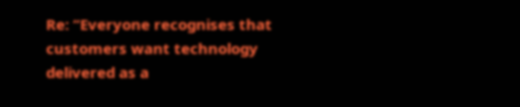Re: “Everyone recognises that customers want technology delivered as a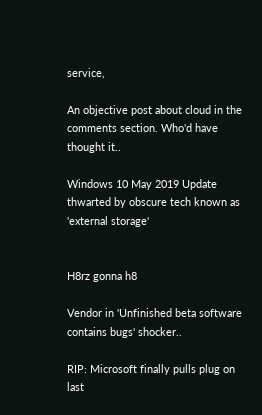service,

An objective post about cloud in the comments section. Who'd have thought it..

Windows 10 May 2019 Update thwarted by obscure tech known as 'external storage'


H8rz gonna h8

Vendor in 'Unfinished beta software contains bugs' shocker..

RIP: Microsoft finally pulls plug on last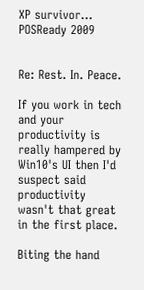XP survivor... POSReady 2009


Re: Rest. In. Peace.

If you work in tech and your productivity is really hampered by Win10's UI then I'd suspect said productivity wasn't that great in the first place.

Biting the hand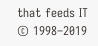that feeds IT © 1998–2019